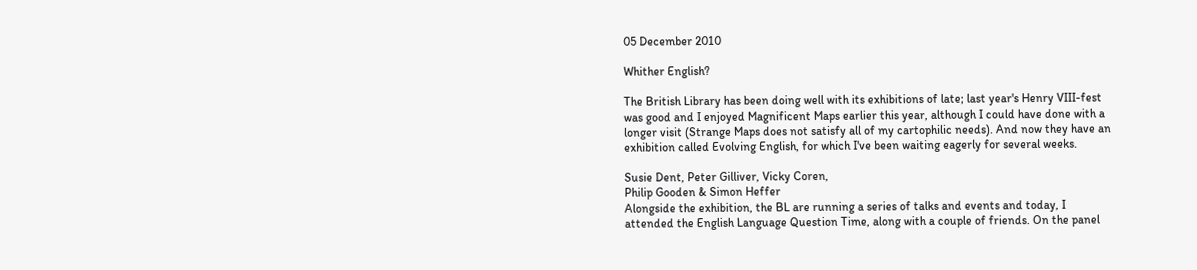05 December 2010

Whither English?

The British Library has been doing well with its exhibitions of late; last year's Henry VIII-fest was good and I enjoyed Magnificent Maps earlier this year, although I could have done with a longer visit (Strange Maps does not satisfy all of my cartophilic needs). And now they have an exhibition called Evolving English, for which I've been waiting eagerly for several weeks.

Susie Dent, Peter Gilliver, Vicky Coren,
Philip Gooden & Simon Heffer
Alongside the exhibition, the BL are running a series of talks and events and today, I attended the English Language Question Time, along with a couple of friends. On the panel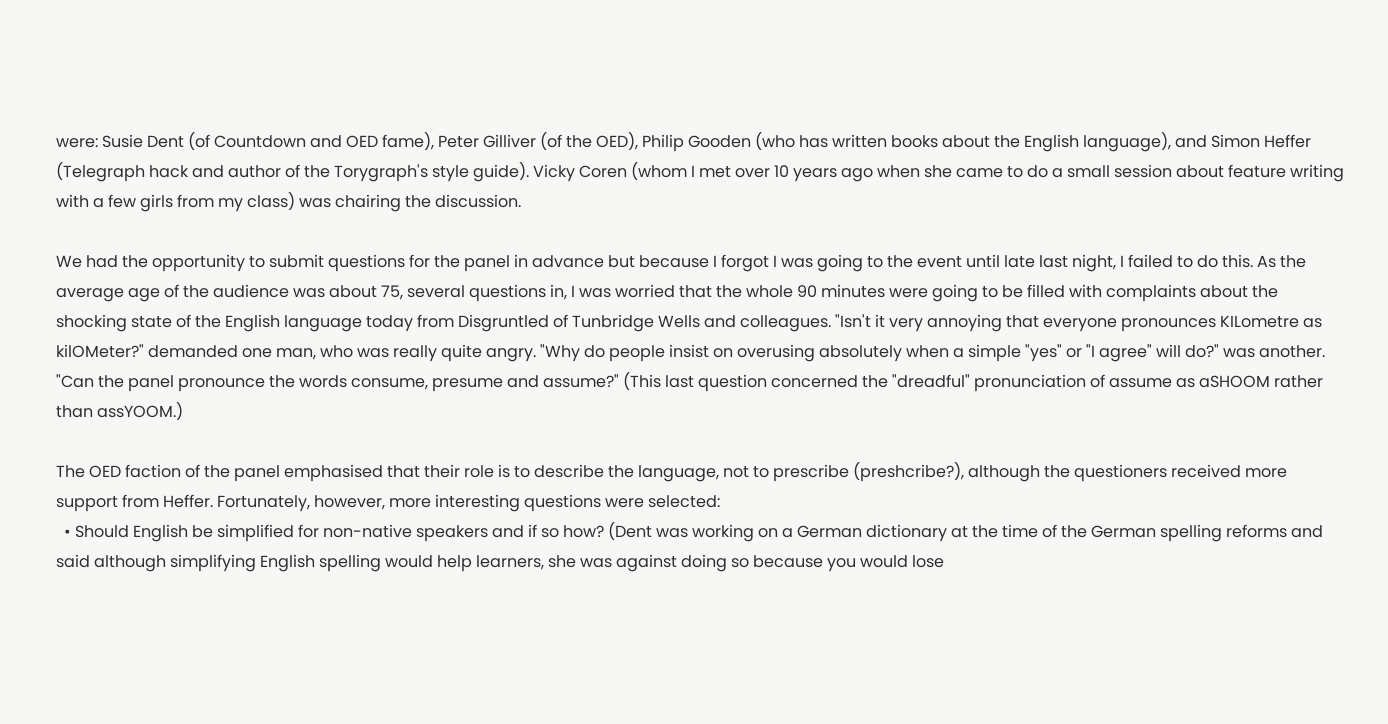were: Susie Dent (of Countdown and OED fame), Peter Gilliver (of the OED), Philip Gooden (who has written books about the English language), and Simon Heffer (Telegraph hack and author of the Torygraph's style guide). Vicky Coren (whom I met over 10 years ago when she came to do a small session about feature writing with a few girls from my class) was chairing the discussion.

We had the opportunity to submit questions for the panel in advance but because I forgot I was going to the event until late last night, I failed to do this. As the average age of the audience was about 75, several questions in, I was worried that the whole 90 minutes were going to be filled with complaints about the shocking state of the English language today from Disgruntled of Tunbridge Wells and colleagues. "Isn't it very annoying that everyone pronounces KILometre as kilOMeter?" demanded one man, who was really quite angry. "Why do people insist on overusing absolutely when a simple "yes" or "I agree" will do?" was another. "Can the panel pronounce the words consume, presume and assume?" (This last question concerned the "dreadful" pronunciation of assume as aSHOOM rather than assYOOM.)

The OED faction of the panel emphasised that their role is to describe the language, not to prescribe (preshcribe?), although the questioners received more support from Heffer. Fortunately, however, more interesting questions were selected:
  • Should English be simplified for non-native speakers and if so how? (Dent was working on a German dictionary at the time of the German spelling reforms and said although simplifying English spelling would help learners, she was against doing so because you would lose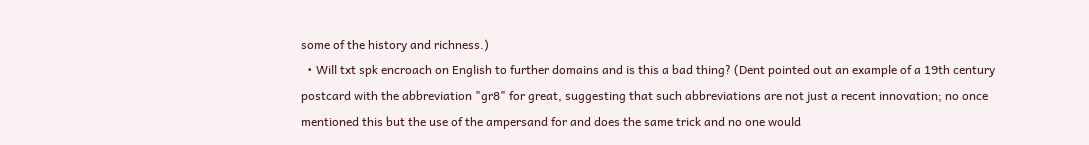some of the history and richness.)
  • Will txt spk encroach on English to further domains and is this a bad thing? (Dent pointed out an example of a 19th century postcard with the abbreviation "gr8" for great, suggesting that such abbreviations are not just a recent innovation; no once mentioned this but the use of the ampersand for and does the same trick and no one would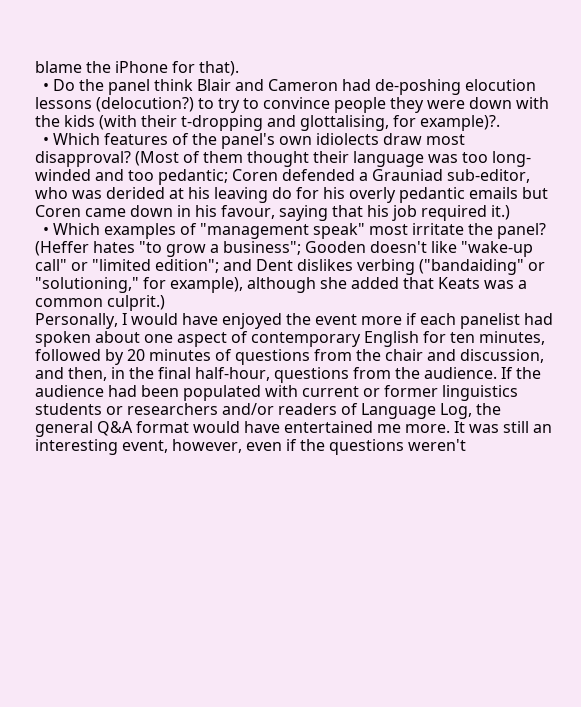blame the iPhone for that).
  • Do the panel think Blair and Cameron had de-poshing elocution lessons (delocution?) to try to convince people they were down with the kids (with their t-dropping and glottalising, for example)?.
  • Which features of the panel's own idiolects draw most disapproval? (Most of them thought their language was too long-winded and too pedantic; Coren defended a Grauniad sub-editor, who was derided at his leaving do for his overly pedantic emails but Coren came down in his favour, saying that his job required it.)
  • Which examples of "management speak" most irritate the panel? (Heffer hates "to grow a business"; Gooden doesn't like "wake-up call" or "limited edition"; and Dent dislikes verbing ("bandaiding" or "solutioning," for example), although she added that Keats was a common culprit.)
Personally, I would have enjoyed the event more if each panelist had spoken about one aspect of contemporary English for ten minutes, followed by 20 minutes of questions from the chair and discussion, and then, in the final half-hour, questions from the audience. If the audience had been populated with current or former linguistics students or researchers and/or readers of Language Log, the general Q&A format would have entertained me more. It was still an interesting event, however, even if the questions weren't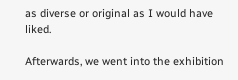as diverse or original as I would have liked.

Afterwards, we went into the exhibition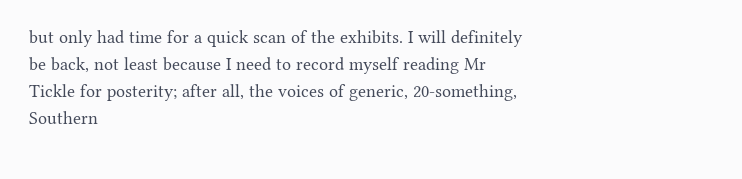but only had time for a quick scan of the exhibits. I will definitely be back, not least because I need to record myself reading Mr Tickle for posterity; after all, the voices of generic, 20-something, Southern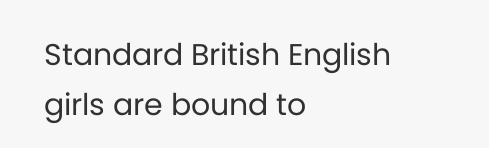Standard British English girls are bound to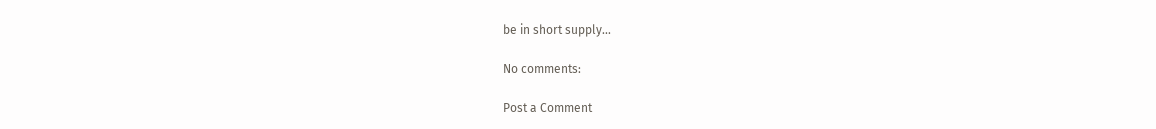be in short supply...

No comments:

Post a Comment